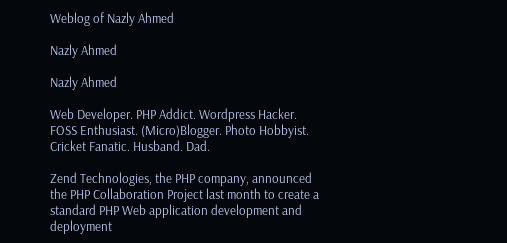Weblog of Nazly Ahmed

Nazly Ahmed

Nazly Ahmed

Web Developer. PHP Addict. Wordpress Hacker. FOSS Enthusiast. (Micro)Blogger. Photo Hobbyist. Cricket Fanatic. Husband. Dad.

Zend Technologies, the PHP company, announced the PHP Collaboration Project last month to create a standard PHP Web application development and deployment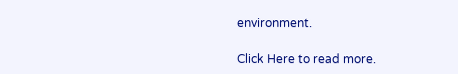environment.

Click Here to read more.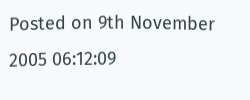Posted on 9th November 2005 06:12:09